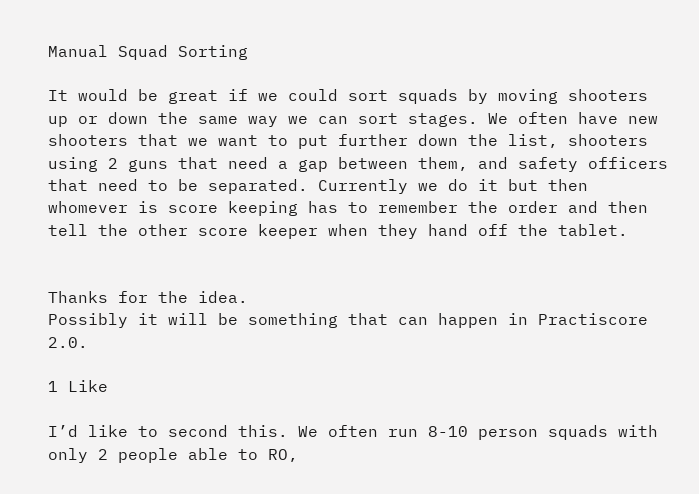Manual Squad Sorting

It would be great if we could sort squads by moving shooters up or down the same way we can sort stages. We often have new shooters that we want to put further down the list, shooters using 2 guns that need a gap between them, and safety officers that need to be separated. Currently we do it but then whomever is score keeping has to remember the order and then tell the other score keeper when they hand off the tablet.


Thanks for the idea.
Possibly it will be something that can happen in Practiscore 2.0.

1 Like

I’d like to second this. We often run 8-10 person squads with only 2 people able to RO,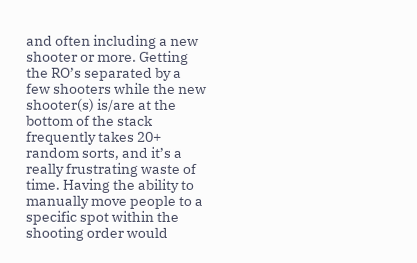and often including a new shooter or more. Getting the RO’s separated by a few shooters while the new shooter(s) is/are at the bottom of the stack frequently takes 20+ random sorts, and it’s a really frustrating waste of time. Having the ability to manually move people to a specific spot within the shooting order would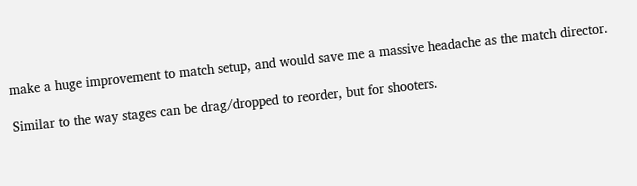make a huge improvement to match setup, and would save me a massive headache as the match director.

Similar to the way stages can be drag/dropped to reorder, but for shooters.